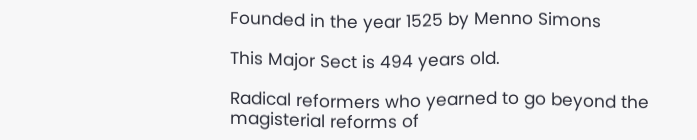Founded in the year 1525 by Menno Simons

This Major Sect is 494 years old.

Radical reformers who yearned to go beyond the magisterial reforms of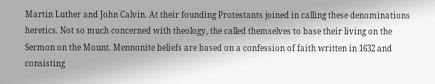Martin Luther and John Calvin. At their founding Protestants joined in calling these denominations heretics. Not so much concerned with theology, the called themselves to base their living on the Sermon on the Mount. Mennonite beliefs are based on a confession of faith written in 1632 and consisting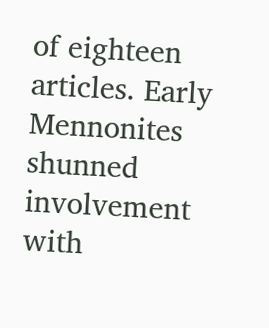of eighteen articles. Early Mennonites shunned involvement with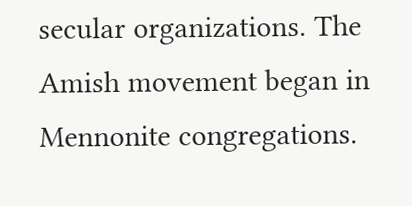secular organizations. The Amish movement began in Mennonite congregations.